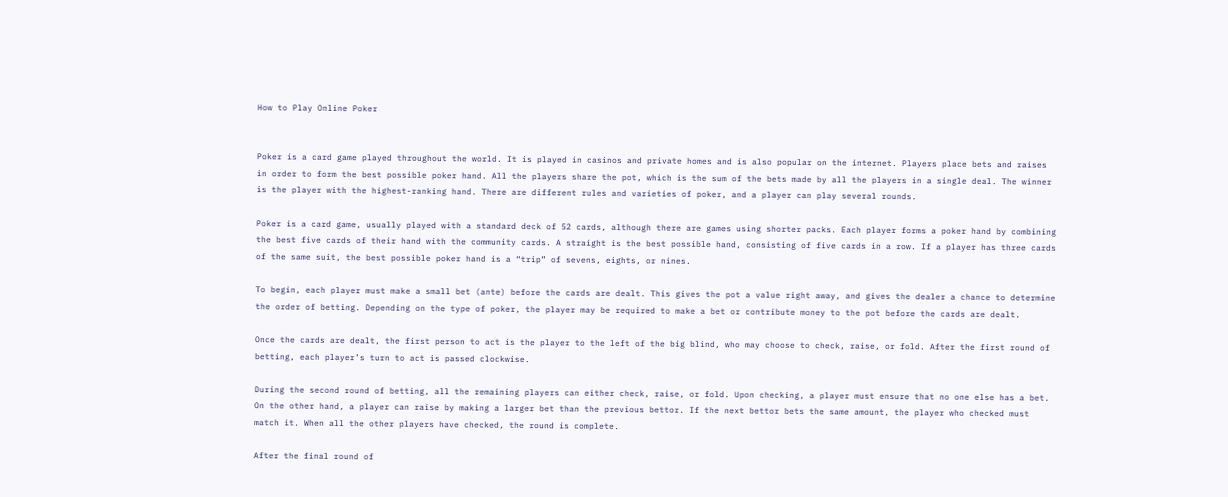How to Play Online Poker


Poker is a card game played throughout the world. It is played in casinos and private homes and is also popular on the internet. Players place bets and raises in order to form the best possible poker hand. All the players share the pot, which is the sum of the bets made by all the players in a single deal. The winner is the player with the highest-ranking hand. There are different rules and varieties of poker, and a player can play several rounds.

Poker is a card game, usually played with a standard deck of 52 cards, although there are games using shorter packs. Each player forms a poker hand by combining the best five cards of their hand with the community cards. A straight is the best possible hand, consisting of five cards in a row. If a player has three cards of the same suit, the best possible poker hand is a “trip” of sevens, eights, or nines.

To begin, each player must make a small bet (ante) before the cards are dealt. This gives the pot a value right away, and gives the dealer a chance to determine the order of betting. Depending on the type of poker, the player may be required to make a bet or contribute money to the pot before the cards are dealt.

Once the cards are dealt, the first person to act is the player to the left of the big blind, who may choose to check, raise, or fold. After the first round of betting, each player’s turn to act is passed clockwise.

During the second round of betting, all the remaining players can either check, raise, or fold. Upon checking, a player must ensure that no one else has a bet. On the other hand, a player can raise by making a larger bet than the previous bettor. If the next bettor bets the same amount, the player who checked must match it. When all the other players have checked, the round is complete.

After the final round of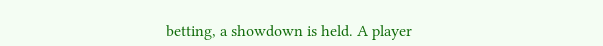betting, a showdown is held. A player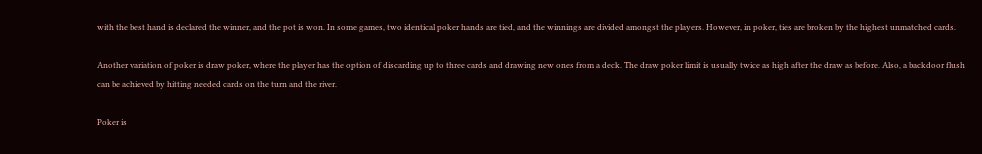with the best hand is declared the winner, and the pot is won. In some games, two identical poker hands are tied, and the winnings are divided amongst the players. However, in poker, ties are broken by the highest unmatched cards.

Another variation of poker is draw poker, where the player has the option of discarding up to three cards and drawing new ones from a deck. The draw poker limit is usually twice as high after the draw as before. Also, a backdoor flush can be achieved by hitting needed cards on the turn and the river.

Poker is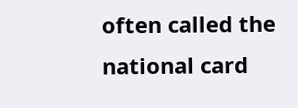often called the national card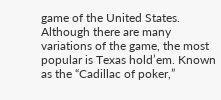game of the United States. Although there are many variations of the game, the most popular is Texas hold’em. Known as the “Cadillac of poker,”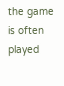the game is often played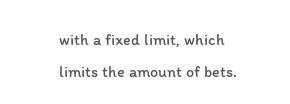with a fixed limit, which limits the amount of bets.